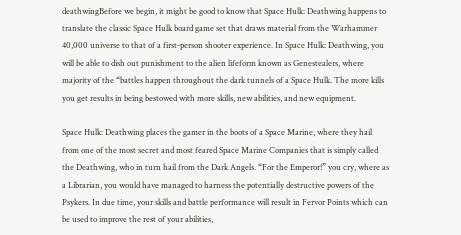deathwingBefore we begin, it might be good to know that Space Hulk: Deathwing happens to translate the classic Space Hulk board game set that draws material from the Warhammer 40,000 universe to that of a first-person shooter experience. In Space Hulk: Deathwing, you will be able to dish out punishment to the alien lifeform known as Genestealers, where majority of the “battles happen throughout the dark tunnels of a Space Hulk. The more kills you get results in being bestowed with more skills, new abilities, and new equipment.

Space Hulk: Deathwing places the gamer in the boots of a Space Marine, where they hail from one of the most secret and most feared Space Marine Companies that is simply called the Deathwing, who in turn hail from the Dark Angels. “For the Emperor!” you cry, where as a Librarian, you would have managed to harness the potentially destructive powers of the Psykers. In due time, your skills and battle performance will result in Fervor Points which can be used to improve the rest of your abilities,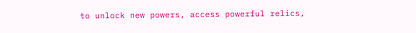to unlock new powers, access powerful relics,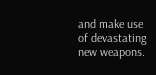and make use of devastating new weapons.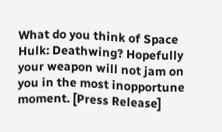What do you think of Space Hulk: Deathwing? Hopefully your weapon will not jam on you in the most inopportune moment. [Press Release]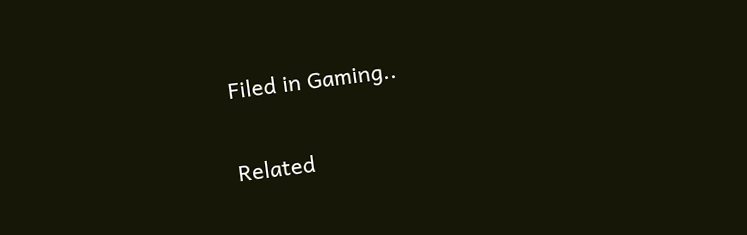Filed in Gaming..

Related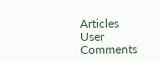Articles
User Comments